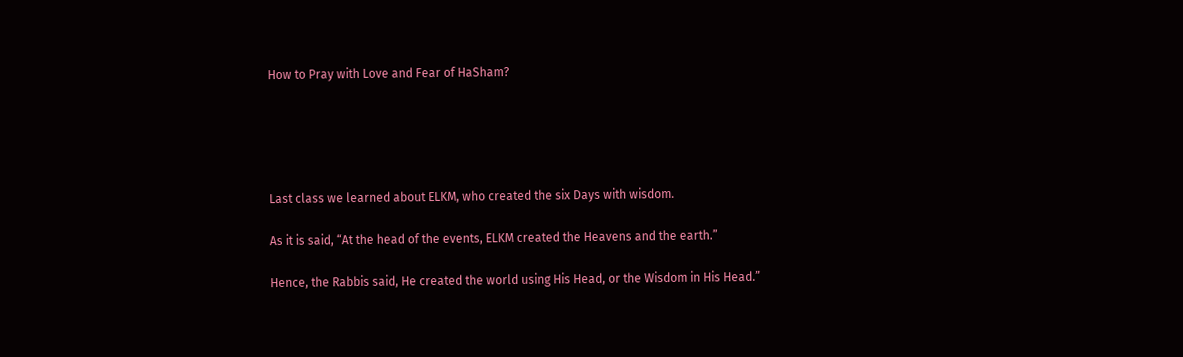How to Pray with Love and Fear of HaSham?





Last class we learned about ELKM, who created the six Days with wisdom.

As it is said, “At the head of the events, ELKM created the Heavens and the earth.”

Hence, the Rabbis said, He created the world using His Head, or the Wisdom in His Head.”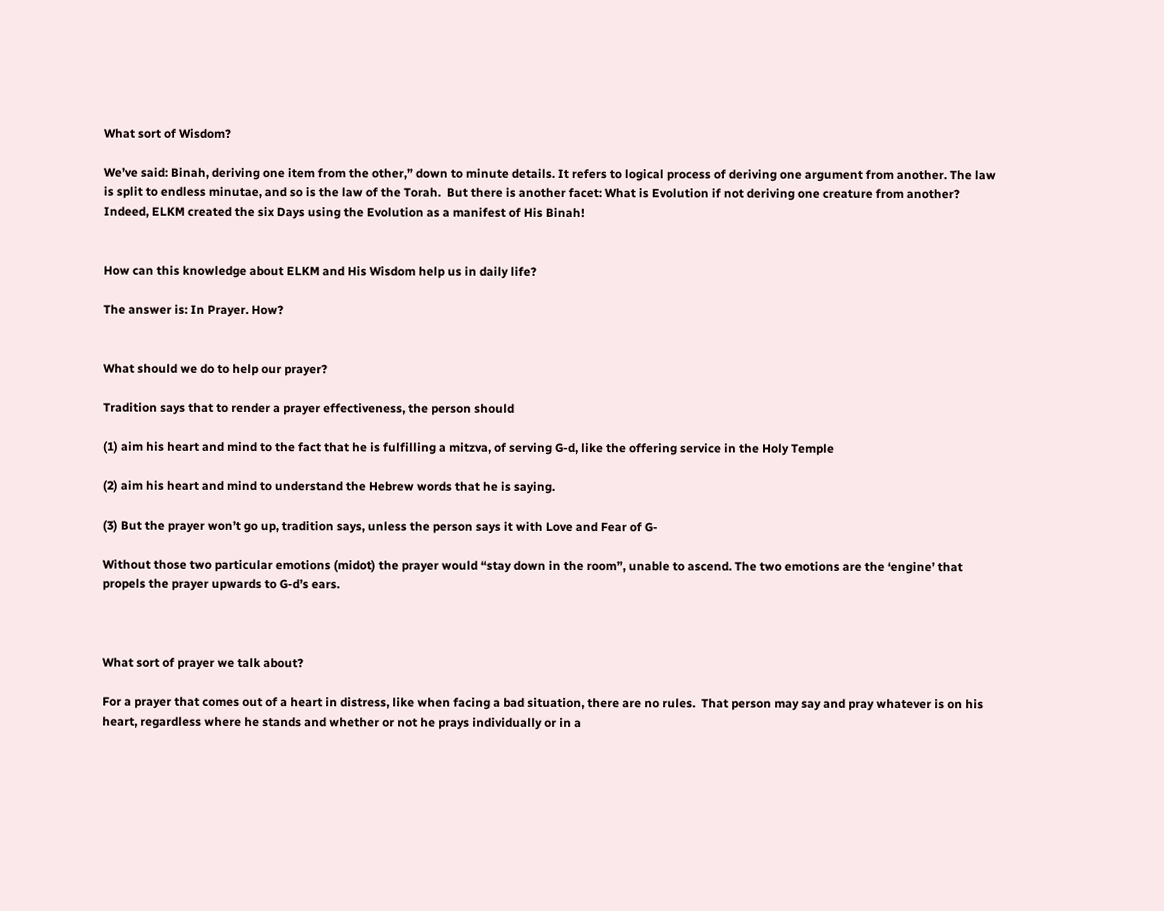What sort of Wisdom?

We’ve said: Binah, deriving one item from the other,” down to minute details. It refers to logical process of deriving one argument from another. The law is split to endless minutae, and so is the law of the Torah.  But there is another facet: What is Evolution if not deriving one creature from another? Indeed, ELKM created the six Days using the Evolution as a manifest of His Binah!


How can this knowledge about ELKM and His Wisdom help us in daily life?

The answer is: In Prayer. How?


What should we do to help our prayer?

Tradition says that to render a prayer effectiveness, the person should

(1) aim his heart and mind to the fact that he is fulfilling a mitzva, of serving G-d, like the offering service in the Holy Temple

(2) aim his heart and mind to understand the Hebrew words that he is saying.

(3) But the prayer won’t go up, tradition says, unless the person says it with Love and Fear of G-

Without those two particular emotions (midot) the prayer would “stay down in the room”, unable to ascend. The two emotions are the ‘engine’ that propels the prayer upwards to G-d’s ears.



What sort of prayer we talk about?

For a prayer that comes out of a heart in distress, like when facing a bad situation, there are no rules.  That person may say and pray whatever is on his heart, regardless where he stands and whether or not he prays individually or in a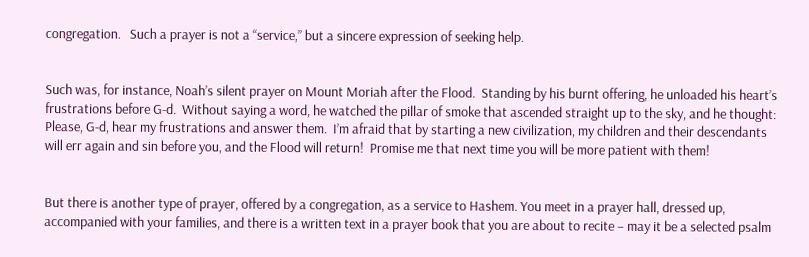congregation.   Such a prayer is not a “service,” but a sincere expression of seeking help.


Such was, for instance, Noah’s silent prayer on Mount Moriah after the Flood.  Standing by his burnt offering, he unloaded his heart’s frustrations before G-d.  Without saying a word, he watched the pillar of smoke that ascended straight up to the sky, and he thought: Please, G-d, hear my frustrations and answer them.  I’m afraid that by starting a new civilization, my children and their descendants will err again and sin before you, and the Flood will return!  Promise me that next time you will be more patient with them!


But there is another type of prayer, offered by a congregation, as a service to Hashem. You meet in a prayer hall, dressed up, accompanied with your families, and there is a written text in a prayer book that you are about to recite – may it be a selected psalm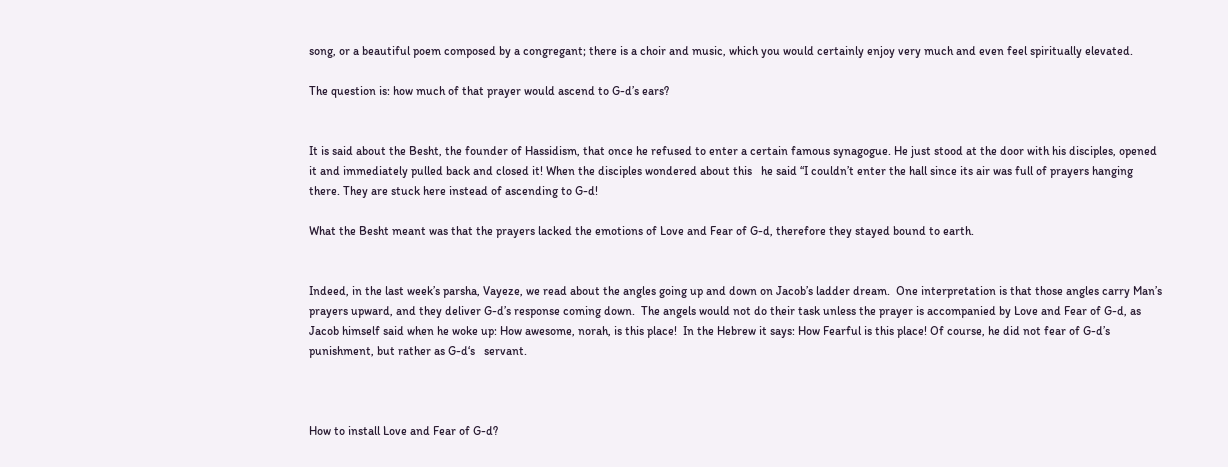song, or a beautiful poem composed by a congregant; there is a choir and music, which you would certainly enjoy very much and even feel spiritually elevated.

The question is: how much of that prayer would ascend to G-d’s ears?


It is said about the Besht, the founder of Hassidism, that once he refused to enter a certain famous synagogue. He just stood at the door with his disciples, opened it and immediately pulled back and closed it! When the disciples wondered about this   he said “I couldn’t enter the hall since its air was full of prayers hanging there. They are stuck here instead of ascending to G-d!

What the Besht meant was that the prayers lacked the emotions of Love and Fear of G-d, therefore they stayed bound to earth.


Indeed, in the last week’s parsha, Vayeze, we read about the angles going up and down on Jacob’s ladder dream.  One interpretation is that those angles carry Man’s prayers upward, and they deliver G-d’s response coming down.  The angels would not do their task unless the prayer is accompanied by Love and Fear of G-d, as Jacob himself said when he woke up: How awesome, norah, is this place!  In the Hebrew it says: How Fearful is this place! Of course, he did not fear of G-d’s punishment, but rather as G-d‘s   servant.



How to install Love and Fear of G-d?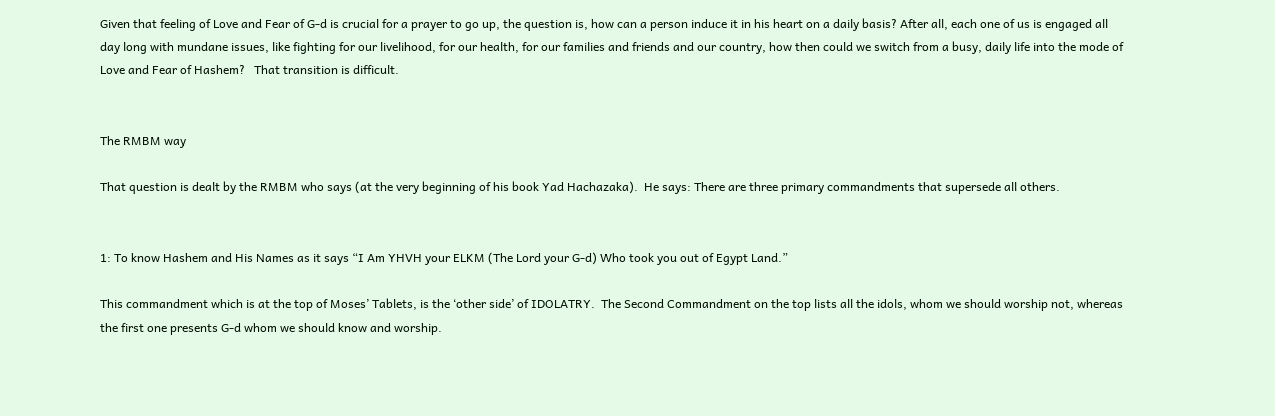Given that feeling of Love and Fear of G-d is crucial for a prayer to go up, the question is, how can a person induce it in his heart on a daily basis? After all, each one of us is engaged all day long with mundane issues, like fighting for our livelihood, for our health, for our families and friends and our country, how then could we switch from a busy, daily life into the mode of Love and Fear of Hashem?   That transition is difficult.


The RMBM way

That question is dealt by the RMBM who says (at the very beginning of his book Yad Hachazaka).  He says: There are three primary commandments that supersede all others.


1: To know Hashem and His Names as it says “I Am YHVH your ELKM (The Lord your G-d) Who took you out of Egypt Land.”

This commandment which is at the top of Moses’ Tablets, is the ‘other side’ of IDOLATRY.  The Second Commandment on the top lists all the idols, whom we should worship not, whereas the first one presents G-d whom we should know and worship.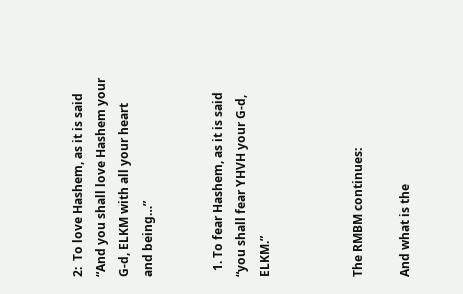2:  To love Hashem, as it is said “And you shall love Hashem your G-d, ELKM with all your heart and being…”


  1. To fear Hashem, as it is said “you shall fear YHVH your G-d, ELKM.”



The RMBM continues:

And what is the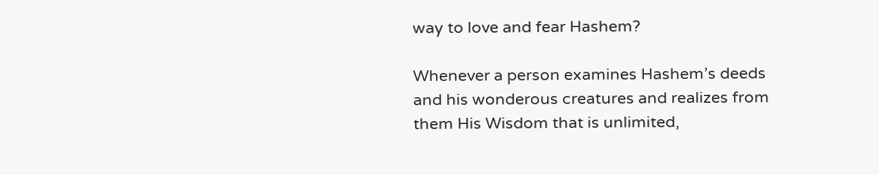way to love and fear Hashem?

Whenever a person examines Hashem’s deeds and his wonderous creatures and realizes from them His Wisdom that is unlimited,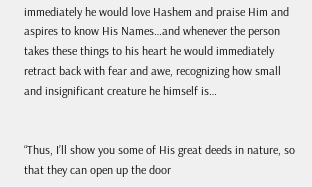immediately he would love Hashem and praise Him and aspires to know His Names…and whenever the person takes these things to his heart he would immediately retract back with fear and awe, recognizing how small and insignificant creature he himself is…


“Thus, I’ll show you some of His great deeds in nature, so that they can open up the door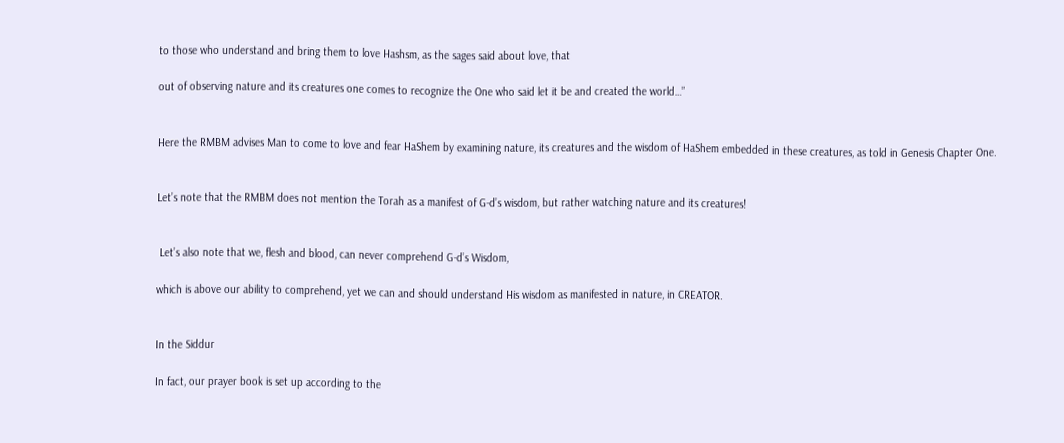to those who understand and bring them to love Hashsm, as the sages said about love, that

out of observing nature and its creatures one comes to recognize the One who said let it be and created the world…”


Here the RMBM advises Man to come to love and fear HaShem by examining nature, its creatures and the wisdom of HaShem embedded in these creatures, as told in Genesis Chapter One.


Let’s note that the RMBM does not mention the Torah as a manifest of G-d’s wisdom, but rather watching nature and its creatures!


 Let’s also note that we, flesh and blood, can never comprehend G-d’s Wisdom,

which is above our ability to comprehend, yet we can and should understand His wisdom as manifested in nature, in CREATOR.


In the Siddur

In fact, our prayer book is set up according to the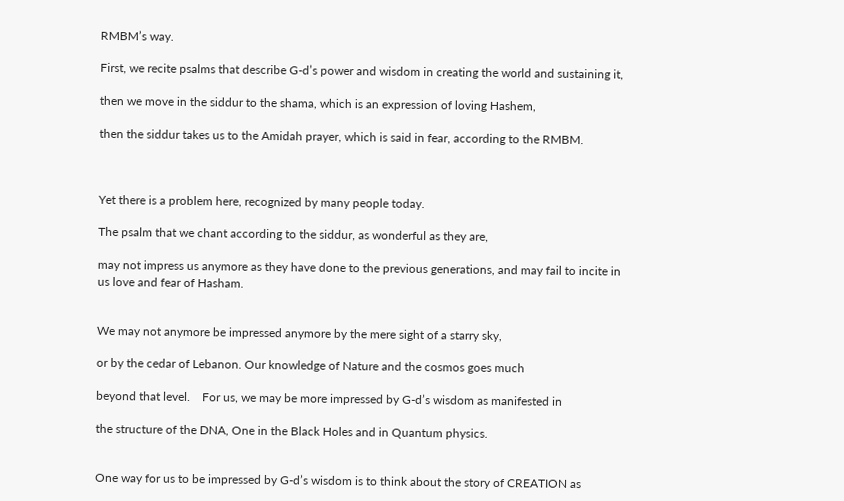RMBM’s way.

First, we recite psalms that describe G-d’s power and wisdom in creating the world and sustaining it,

then we move in the siddur to the shama, which is an expression of loving Hashem,

then the siddur takes us to the Amidah prayer, which is said in fear, according to the RMBM.



Yet there is a problem here, recognized by many people today.

The psalm that we chant according to the siddur, as wonderful as they are,

may not impress us anymore as they have done to the previous generations, and may fail to incite in us love and fear of Hasham.


We may not anymore be impressed anymore by the mere sight of a starry sky,

or by the cedar of Lebanon. Our knowledge of Nature and the cosmos goes much

beyond that level.    For us, we may be more impressed by G-d’s wisdom as manifested in

the structure of the DNA, One in the Black Holes and in Quantum physics.


One way for us to be impressed by G-d’s wisdom is to think about the story of CREATION as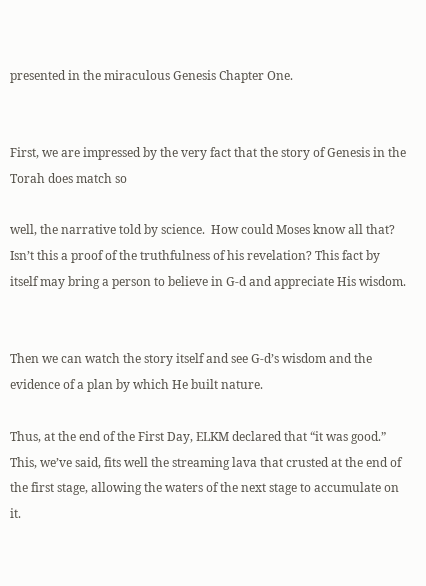presented in the miraculous Genesis Chapter One.


First, we are impressed by the very fact that the story of Genesis in the Torah does match so

well, the narrative told by science.  How could Moses know all that? Isn’t this a proof of the truthfulness of his revelation? This fact by itself may bring a person to believe in G-d and appreciate His wisdom.


Then we can watch the story itself and see G-d’s wisdom and the evidence of a plan by which He built nature.

Thus, at the end of the First Day, ELKM declared that “it was good.” This, we’ve said, fits well the streaming lava that crusted at the end of the first stage, allowing the waters of the next stage to accumulate on it.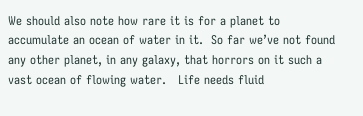We should also note how rare it is for a planet to accumulate an ocean of water in it.  So far we’ve not found any other planet, in any galaxy, that horrors on it such a vast ocean of flowing water.   Life needs fluid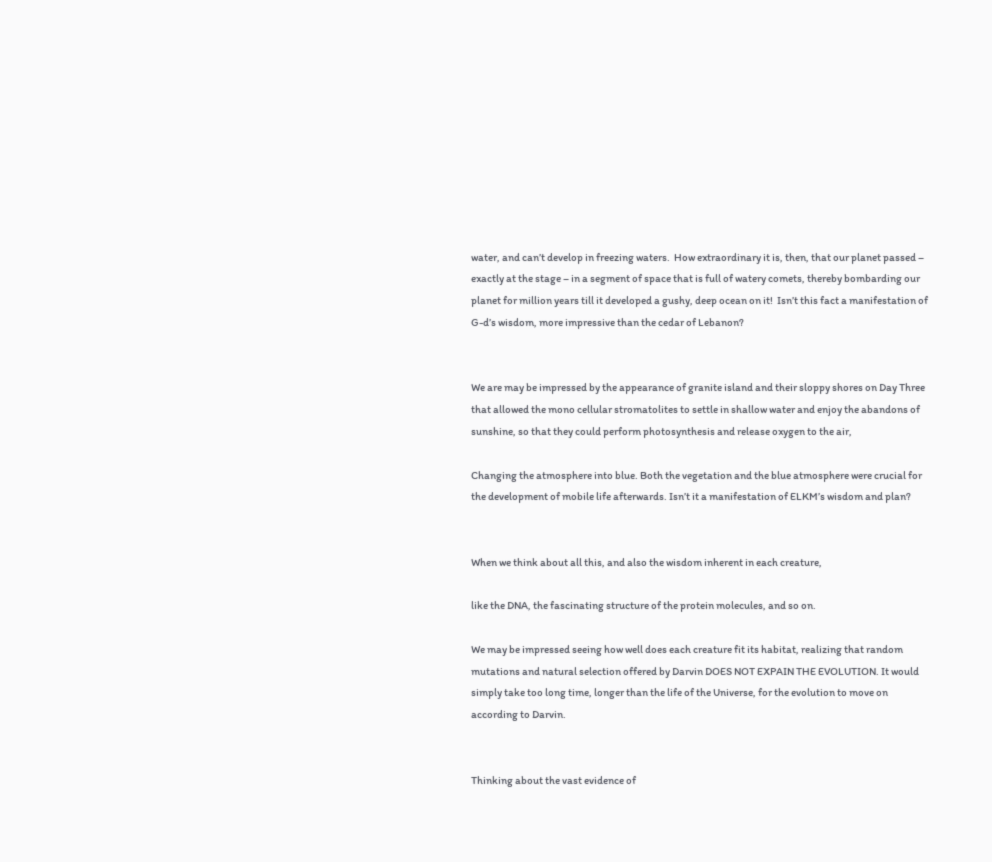water, and can’t develop in freezing waters.  How extraordinary it is, then, that our planet passed – exactly at the stage – in a segment of space that is full of watery comets, thereby bombarding our planet for million years till it developed a gushy, deep ocean on it!  Isn’t this fact a manifestation of G-d’s wisdom, more impressive than the cedar of Lebanon?


We are may be impressed by the appearance of granite island and their sloppy shores on Day Three that allowed the mono cellular stromatolites to settle in shallow water and enjoy the abandons of sunshine, so that they could perform photosynthesis and release oxygen to the air,

Changing the atmosphere into blue. Both the vegetation and the blue atmosphere were crucial for the development of mobile life afterwards. Isn’t it a manifestation of ELKM’s wisdom and plan?


When we think about all this, and also the wisdom inherent in each creature,

like the DNA, the fascinating structure of the protein molecules, and so on.

We may be impressed seeing how well does each creature fit its habitat, realizing that random mutations and natural selection offered by Darvin DOES NOT EXPAIN THE EVOLUTION. It would simply take too long time, longer than the life of the Universe, for the evolution to move on according to Darvin.


Thinking about the vast evidence of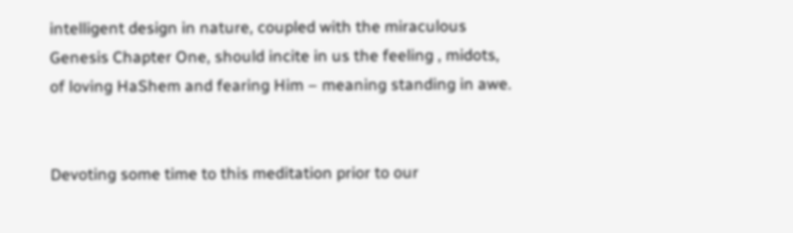intelligent design in nature, coupled with the miraculous Genesis Chapter One, should incite in us the feeling , midots, of loving HaShem and fearing Him – meaning standing in awe.


Devoting some time to this meditation prior to our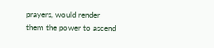prayers, would render them the power to ascend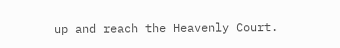up and reach the Heavenly Court.